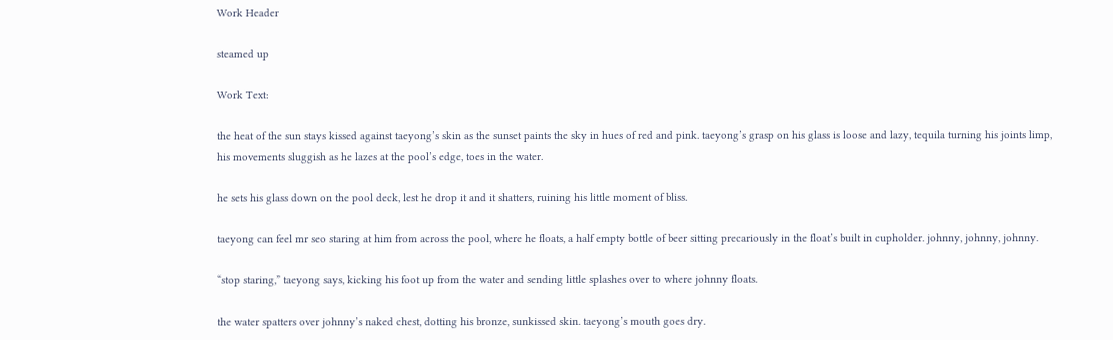Work Header

steamed up

Work Text:

the heat of the sun stays kissed against taeyong’s skin as the sunset paints the sky in hues of red and pink. taeyong’s grasp on his glass is loose and lazy, tequila turning his joints limp, his movements sluggish as he lazes at the pool’s edge, toes in the water.

he sets his glass down on the pool deck, lest he drop it and it shatters, ruining his little moment of bliss.

taeyong can feel mr seo staring at him from across the pool, where he floats, a half empty bottle of beer sitting precariously in the float’s built in cupholder. johnny, johnny, johnny.

“stop staring,” taeyong says, kicking his foot up from the water and sending little splashes over to where johnny floats.

the water spatters over johnny’s naked chest, dotting his bronze, sunkissed skin. taeyong’s mouth goes dry.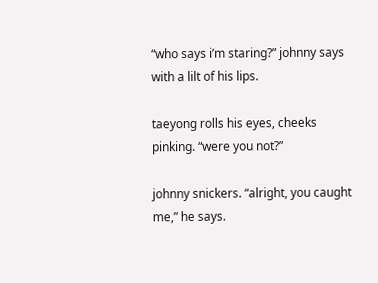“who says i’m staring?” johnny says with a lilt of his lips.

taeyong rolls his eyes, cheeks pinking. “were you not?”

johnny snickers. “alright, you caught me,” he says.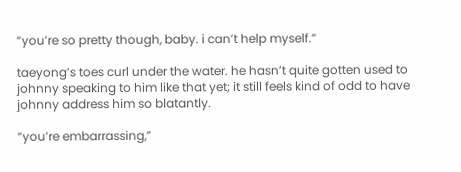“you’re so pretty though, baby. i can’t help myself.”

taeyong’s toes curl under the water. he hasn’t quite gotten used to johnny speaking to him like that yet; it still feels kind of odd to have johnny address him so blatantly.

“you’re embarrassing,”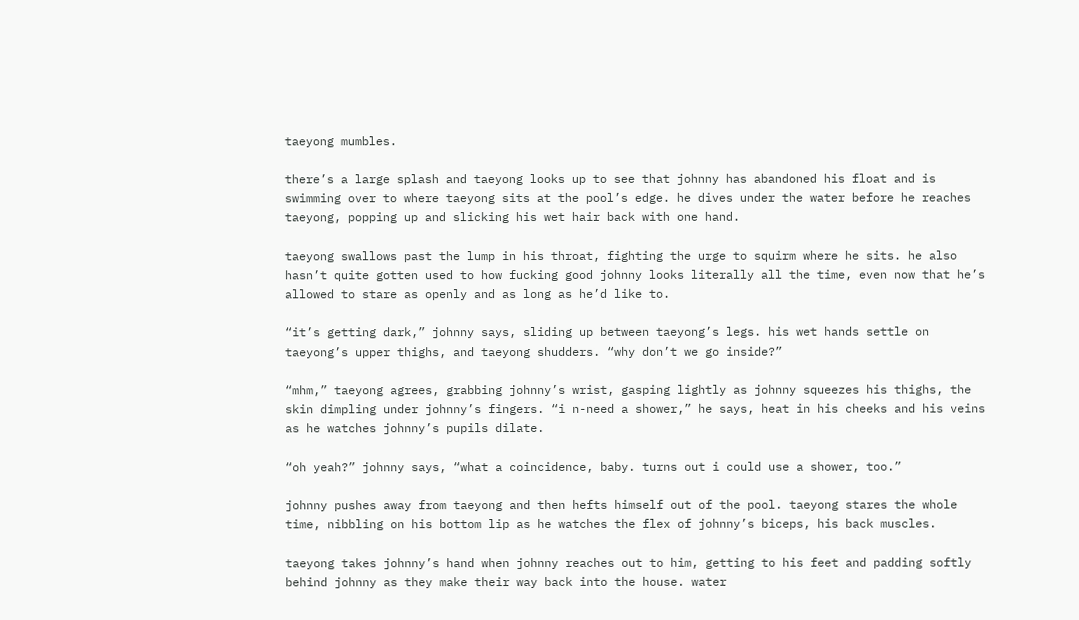taeyong mumbles.

there’s a large splash and taeyong looks up to see that johnny has abandoned his float and is swimming over to where taeyong sits at the pool’s edge. he dives under the water before he reaches taeyong, popping up and slicking his wet hair back with one hand.

taeyong swallows past the lump in his throat, fighting the urge to squirm where he sits. he also hasn’t quite gotten used to how fucking good johnny looks literally all the time, even now that he’s allowed to stare as openly and as long as he’d like to.

“it’s getting dark,” johnny says, sliding up between taeyong’s legs. his wet hands settle on taeyong’s upper thighs, and taeyong shudders. “why don’t we go inside?”

“mhm,” taeyong agrees, grabbing johnny’s wrist, gasping lightly as johnny squeezes his thighs, the skin dimpling under johnny’s fingers. “i n-need a shower,” he says, heat in his cheeks and his veins as he watches johnny’s pupils dilate.

“oh yeah?” johnny says, “what a coincidence, baby. turns out i could use a shower, too.”

johnny pushes away from taeyong and then hefts himself out of the pool. taeyong stares the whole time, nibbling on his bottom lip as he watches the flex of johnny’s biceps, his back muscles.

taeyong takes johnny’s hand when johnny reaches out to him, getting to his feet and padding softly behind johnny as they make their way back into the house. water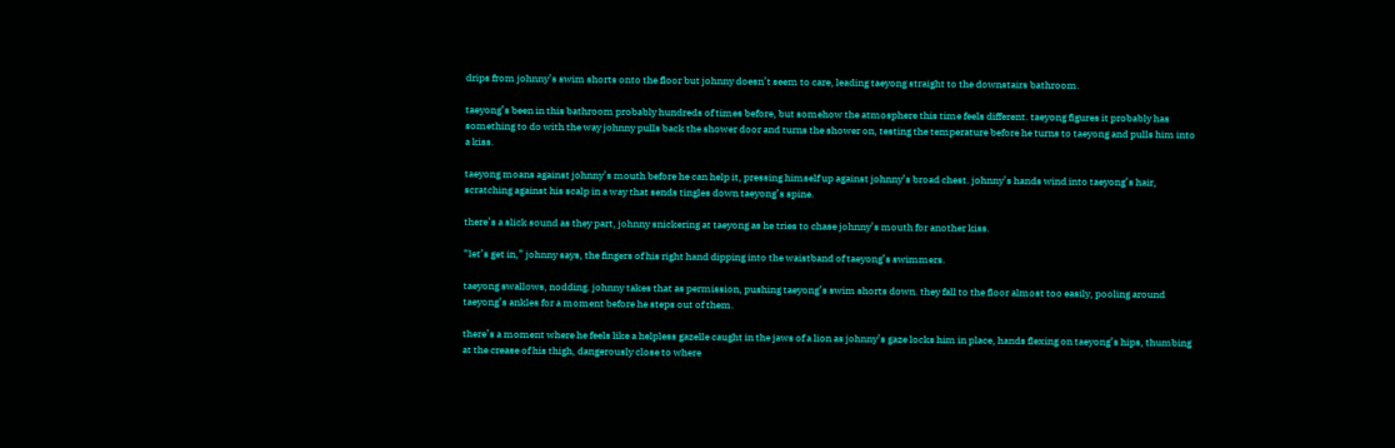drips from johnny’s swim shorts onto the floor but johnny doesn’t seem to care, leading taeyong straight to the downstairs bathroom.

taeyong’s been in this bathroom probably hundreds of times before, but somehow the atmosphere this time feels different. taeyong figures it probably has something to do with the way johnny pulls back the shower door and turns the shower on, testing the temperature before he turns to taeyong and pulls him into a kiss.

taeyong moans against johnny’s mouth before he can help it, pressing himself up against johnny’s broad chest. johnny’s hands wind into taeyong’s hair, scratching against his scalp in a way that sends tingles down taeyong’s spine.

there’s a slick sound as they part, johnny snickering at taeyong as he tries to chase johnny’s mouth for another kiss.

“let’s get in,” johnny says, the fingers of his right hand dipping into the waistband of taeyong’s swimmers.

taeyong swallows, nodding. johnny takes that as permission, pushing taeyong’s swim shorts down. they fall to the floor almost too easily, pooling around taeyong’s ankles for a moment before he steps out of them.

there’s a moment where he feels like a helpless gazelle caught in the jaws of a lion as johnny’s gaze locks him in place, hands flexing on taeyong’s hips, thumbing at the crease of his thigh, dangerously close to where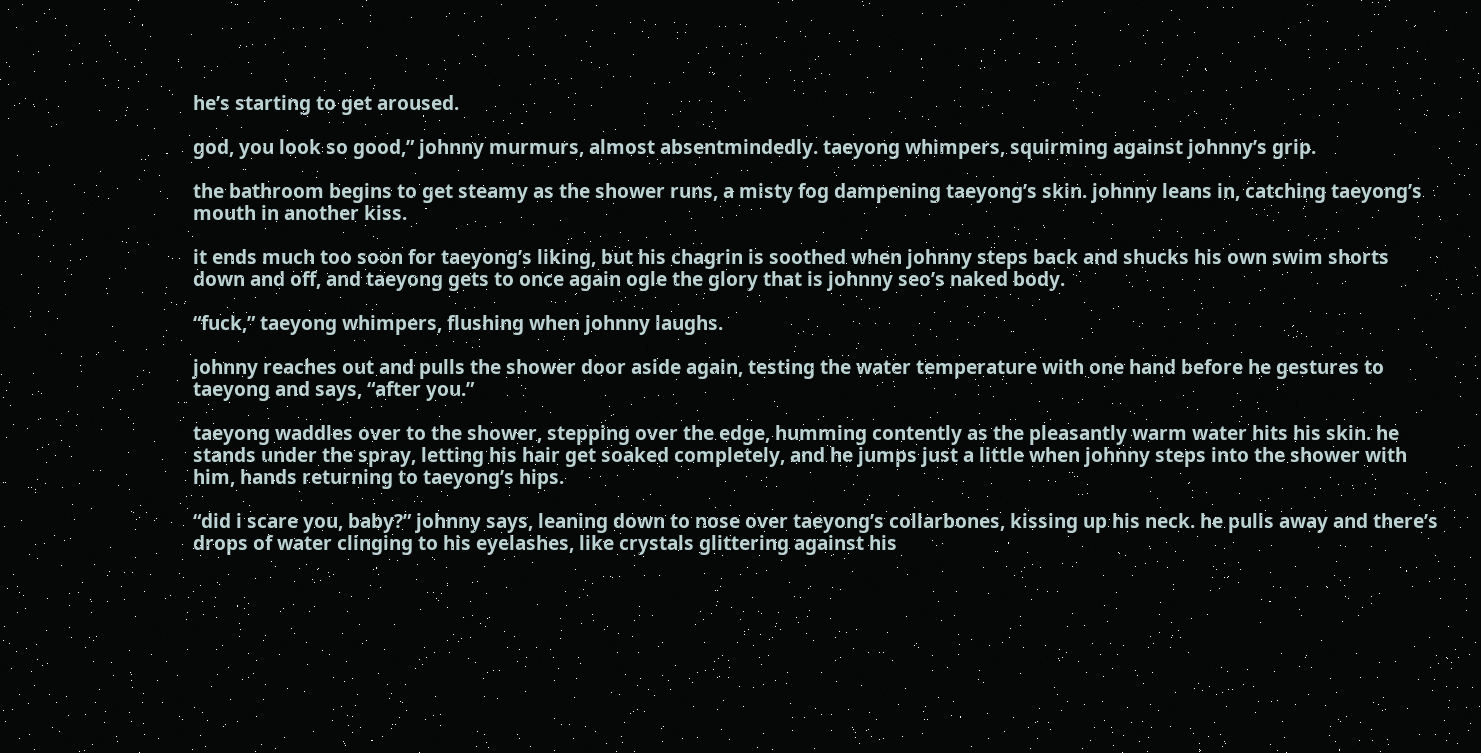he’s starting to get aroused.

god, you look so good,” johnny murmurs, almost absentmindedly. taeyong whimpers, squirming against johnny’s grip.

the bathroom begins to get steamy as the shower runs, a misty fog dampening taeyong’s skin. johnny leans in, catching taeyong’s mouth in another kiss.

it ends much too soon for taeyong’s liking, but his chagrin is soothed when johnny steps back and shucks his own swim shorts down and off, and taeyong gets to once again ogle the glory that is johnny seo’s naked body.

“fuck,” taeyong whimpers, flushing when johnny laughs.

johnny reaches out and pulls the shower door aside again, testing the water temperature with one hand before he gestures to taeyong and says, “after you.”

taeyong waddles over to the shower, stepping over the edge, humming contently as the pleasantly warm water hits his skin. he stands under the spray, letting his hair get soaked completely, and he jumps just a little when johnny steps into the shower with him, hands returning to taeyong’s hips.

“did i scare you, baby?” johnny says, leaning down to nose over taeyong’s collarbones, kissing up his neck. he pulls away and there’s drops of water clinging to his eyelashes, like crystals glittering against his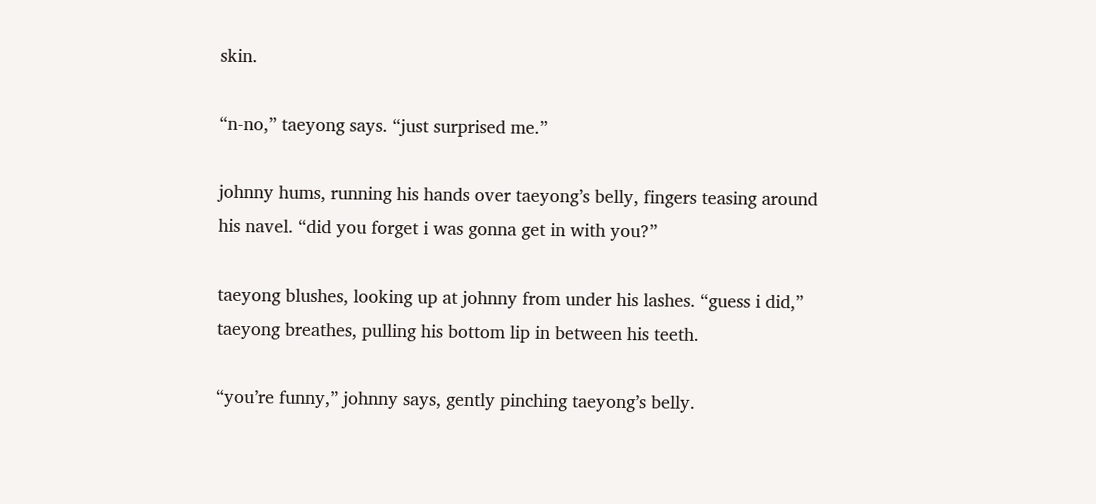skin.

“n-no,” taeyong says. “just surprised me.”

johnny hums, running his hands over taeyong’s belly, fingers teasing around his navel. “did you forget i was gonna get in with you?”

taeyong blushes, looking up at johnny from under his lashes. “guess i did,” taeyong breathes, pulling his bottom lip in between his teeth.

“you’re funny,” johnny says, gently pinching taeyong’s belly.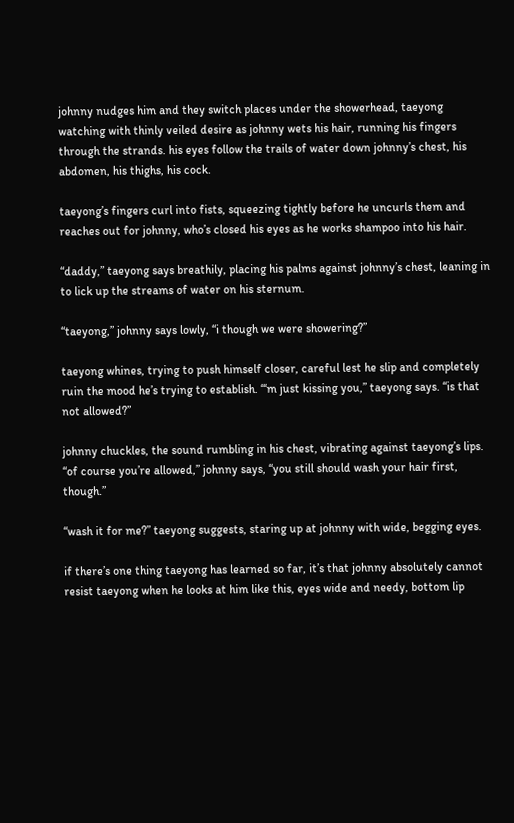johnny nudges him and they switch places under the showerhead, taeyong watching with thinly veiled desire as johnny wets his hair, running his fingers through the strands. his eyes follow the trails of water down johnny’s chest, his abdomen, his thighs, his cock.

taeyong’s fingers curl into fists, squeezing tightly before he uncurls them and reaches out for johnny, who’s closed his eyes as he works shampoo into his hair.

“daddy,” taeyong says breathily, placing his palms against johnny’s chest, leaning in to lick up the streams of water on his sternum.

“taeyong,” johnny says lowly, “i though we were showering?”

taeyong whines, trying to push himself closer, careful lest he slip and completely ruin the mood he’s trying to establish. “‘m just kissing you,” taeyong says. “is that not allowed?”

johnny chuckles, the sound rumbling in his chest, vibrating against taeyong’s lips. “of course you’re allowed,” johnny says, “you still should wash your hair first, though.”

“wash it for me?” taeyong suggests, staring up at johnny with wide, begging eyes.

if there’s one thing taeyong has learned so far, it’s that johnny absolutely cannot resist taeyong when he looks at him like this, eyes wide and needy, bottom lip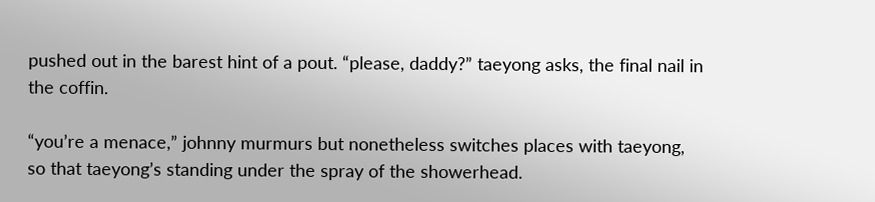pushed out in the barest hint of a pout. “please, daddy?” taeyong asks, the final nail in the coffin.

“you’re a menace,” johnny murmurs but nonetheless switches places with taeyong, so that taeyong’s standing under the spray of the showerhead.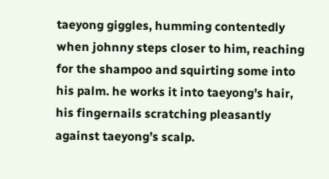taeyong giggles, humming contentedly when johnny steps closer to him, reaching for the shampoo and squirting some into his palm. he works it into taeyong’s hair, his fingernails scratching pleasantly against taeyong’s scalp.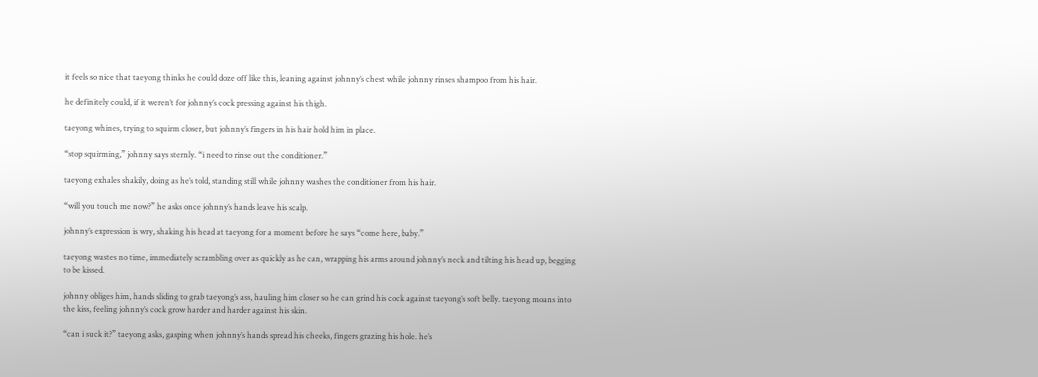it feels so nice that taeyong thinks he could doze off like this, leaning against johnny’s chest while johnny rinses shampoo from his hair.

he definitely could, if it weren’t for johnny’s cock pressing against his thigh.

taeyong whines, trying to squirm closer, but johnny’s fingers in his hair hold him in place.

“stop squirming,” johnny says sternly. “i need to rinse out the conditioner.”

taeyong exhales shakily, doing as he’s told, standing still while johnny washes the conditioner from his hair.

“will you touch me now?” he asks once johnny’s hands leave his scalp.

johnny’s expression is wry, shaking his head at taeyong for a moment before he says “come here, baby.”

taeyong wastes no time, immediately scrambling over as quickly as he can, wrapping his arms around johnny’s neck and tilting his head up, begging to be kissed.

johnny obliges him, hands sliding to grab taeyong’s ass, hauling him closer so he can grind his cock against taeyong’s soft belly. taeyong moans into the kiss, feeling johnny’s cock grow harder and harder against his skin.

“can i suck it?” taeyong asks, gasping when johnny’s hands spread his cheeks, fingers grazing his hole. he’s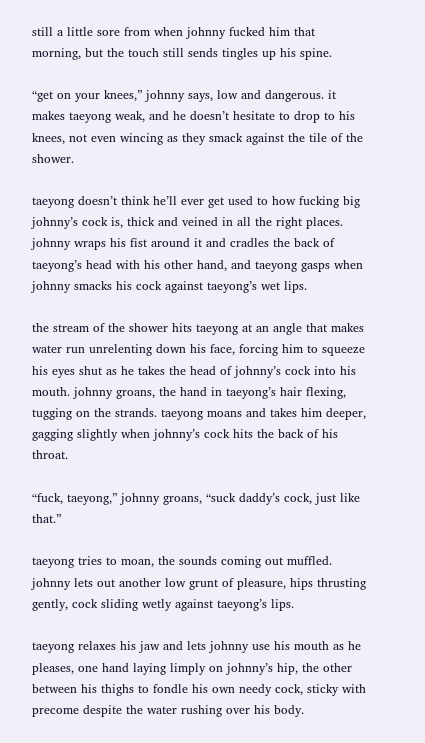still a little sore from when johnny fucked him that morning, but the touch still sends tingles up his spine.

“get on your knees,” johnny says, low and dangerous. it makes taeyong weak, and he doesn’t hesitate to drop to his knees, not even wincing as they smack against the tile of the shower.

taeyong doesn’t think he’ll ever get used to how fucking big johnny’s cock is, thick and veined in all the right places. johnny wraps his fist around it and cradles the back of taeyong’s head with his other hand, and taeyong gasps when johnny smacks his cock against taeyong’s wet lips.

the stream of the shower hits taeyong at an angle that makes water run unrelenting down his face, forcing him to squeeze his eyes shut as he takes the head of johnny’s cock into his mouth. johnny groans, the hand in taeyong’s hair flexing, tugging on the strands. taeyong moans and takes him deeper, gagging slightly when johnny’s cock hits the back of his throat.

“fuck, taeyong,” johnny groans, “suck daddy’s cock, just like that.”

taeyong tries to moan, the sounds coming out muffled. johnny lets out another low grunt of pleasure, hips thrusting gently, cock sliding wetly against taeyong’s lips.

taeyong relaxes his jaw and lets johnny use his mouth as he pleases, one hand laying limply on johnny’s hip, the other between his thighs to fondle his own needy cock, sticky with precome despite the water rushing over his body.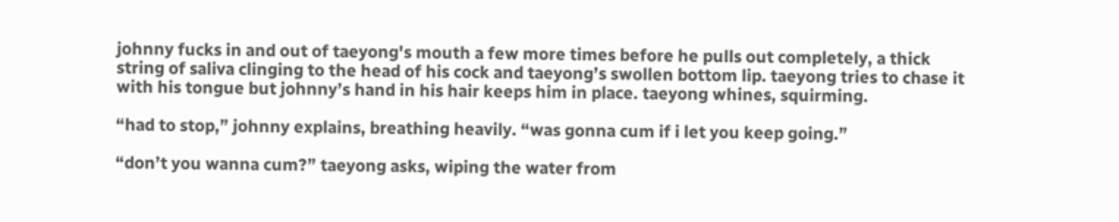johnny fucks in and out of taeyong's mouth a few more times before he pulls out completely, a thick string of saliva clinging to the head of his cock and taeyong’s swollen bottom lip. taeyong tries to chase it with his tongue but johnny’s hand in his hair keeps him in place. taeyong whines, squirming.

“had to stop,” johnny explains, breathing heavily. “was gonna cum if i let you keep going.”

“don’t you wanna cum?” taeyong asks, wiping the water from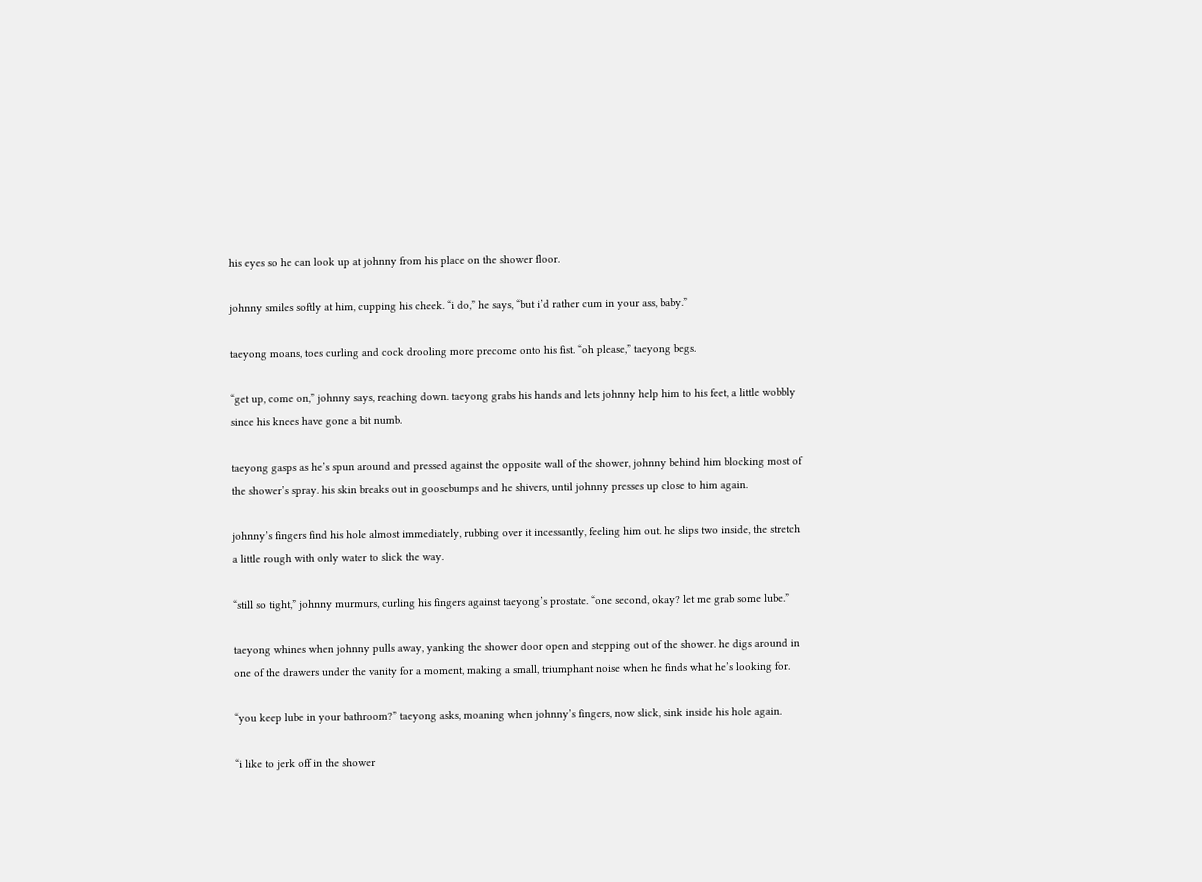his eyes so he can look up at johnny from his place on the shower floor.

johnny smiles softly at him, cupping his cheek. “i do,” he says, “but i’d rather cum in your ass, baby.”

taeyong moans, toes curling and cock drooling more precome onto his fist. “oh please,” taeyong begs.

“get up, come on,” johnny says, reaching down. taeyong grabs his hands and lets johnny help him to his feet, a little wobbly since his knees have gone a bit numb.

taeyong gasps as he’s spun around and pressed against the opposite wall of the shower, johnny behind him blocking most of the shower’s spray. his skin breaks out in goosebumps and he shivers, until johnny presses up close to him again.

johnny’s fingers find his hole almost immediately, rubbing over it incessantly, feeling him out. he slips two inside, the stretch a little rough with only water to slick the way.

“still so tight,” johnny murmurs, curling his fingers against taeyong’s prostate. “one second, okay? let me grab some lube.”

taeyong whines when johnny pulls away, yanking the shower door open and stepping out of the shower. he digs around in one of the drawers under the vanity for a moment, making a small, triumphant noise when he finds what he’s looking for.

“you keep lube in your bathroom?” taeyong asks, moaning when johnny’s fingers, now slick, sink inside his hole again.

“i like to jerk off in the shower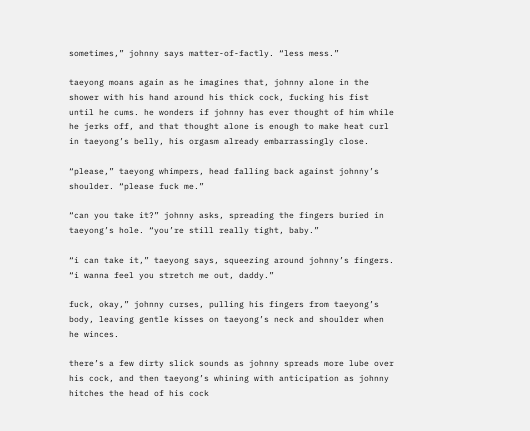sometimes,” johnny says matter-of-factly. “less mess.”

taeyong moans again as he imagines that, johnny alone in the shower with his hand around his thick cock, fucking his fist until he cums. he wonders if johnny has ever thought of him while he jerks off, and that thought alone is enough to make heat curl in taeyong’s belly, his orgasm already embarrassingly close.

“please,” taeyong whimpers, head falling back against johnny’s shoulder. “please fuck me.”

“can you take it?” johnny asks, spreading the fingers buried in taeyong’s hole. “you’re still really tight, baby.”

“i can take it,” taeyong says, squeezing around johnny’s fingers. “i wanna feel you stretch me out, daddy.”

fuck, okay,” johnny curses, pulling his fingers from taeyong’s body, leaving gentle kisses on taeyong’s neck and shoulder when he winces.

there’s a few dirty slick sounds as johnny spreads more lube over his cock, and then taeyong’s whining with anticipation as johnny hitches the head of his cock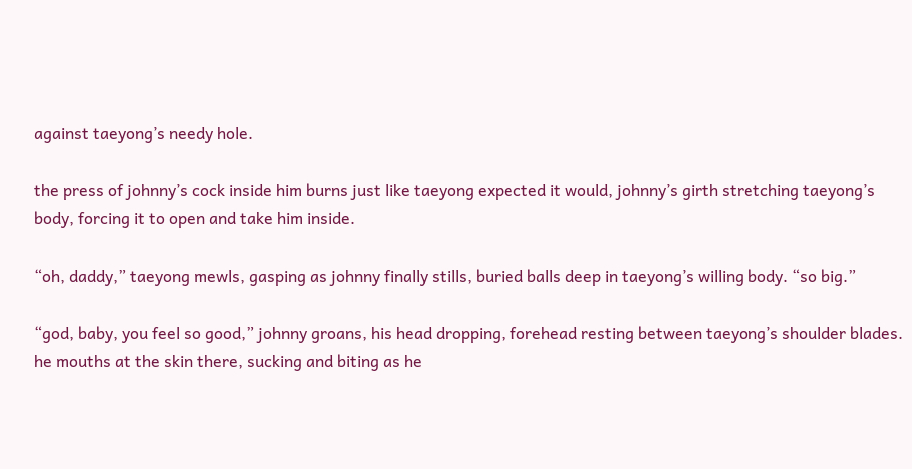against taeyong’s needy hole.

the press of johnny’s cock inside him burns just like taeyong expected it would, johnny’s girth stretching taeyong’s body, forcing it to open and take him inside.

“oh, daddy,” taeyong mewls, gasping as johnny finally stills, buried balls deep in taeyong’s willing body. “so big.”

“god, baby, you feel so good,” johnny groans, his head dropping, forehead resting between taeyong’s shoulder blades. he mouths at the skin there, sucking and biting as he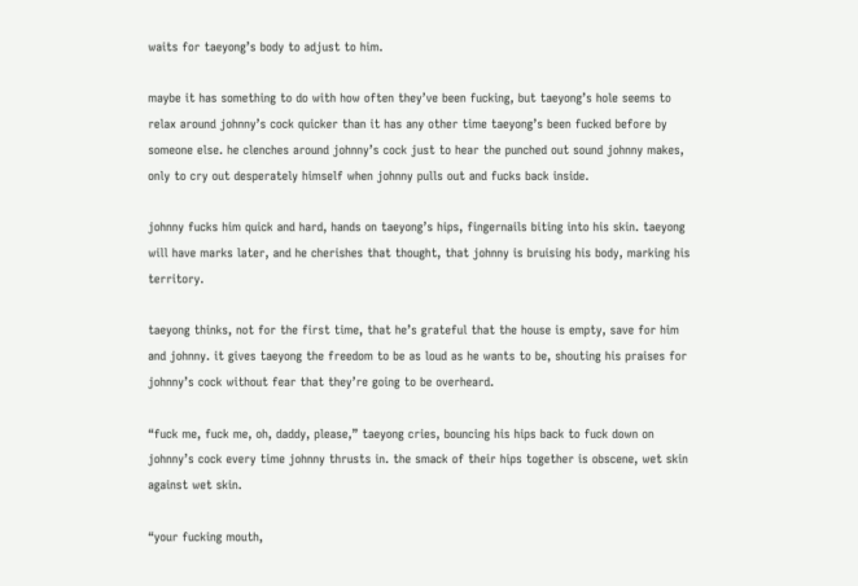waits for taeyong’s body to adjust to him.

maybe it has something to do with how often they’ve been fucking, but taeyong’s hole seems to relax around johnny’s cock quicker than it has any other time taeyong’s been fucked before by someone else. he clenches around johnny’s cock just to hear the punched out sound johnny makes, only to cry out desperately himself when johnny pulls out and fucks back inside.

johnny fucks him quick and hard, hands on taeyong’s hips, fingernails biting into his skin. taeyong will have marks later, and he cherishes that thought, that johnny is bruising his body, marking his territory.

taeyong thinks, not for the first time, that he’s grateful that the house is empty, save for him and johnny. it gives taeyong the freedom to be as loud as he wants to be, shouting his praises for johnny’s cock without fear that they’re going to be overheard.

“fuck me, fuck me, oh, daddy, please,” taeyong cries, bouncing his hips back to fuck down on johnny’s cock every time johnny thrusts in. the smack of their hips together is obscene, wet skin against wet skin.

“your fucking mouth,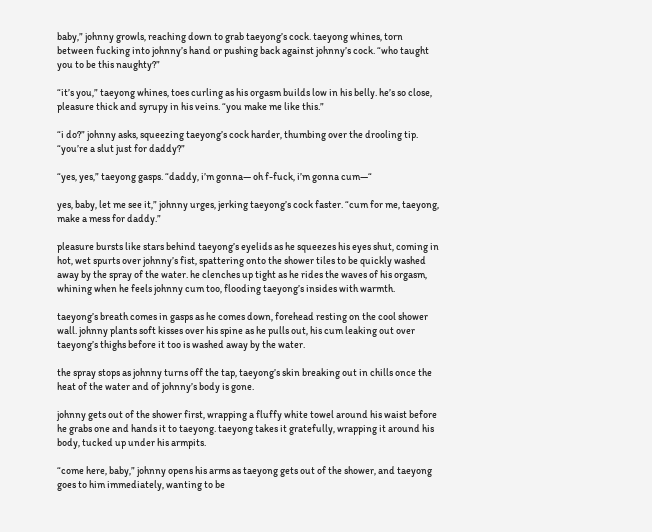baby,” johnny growls, reaching down to grab taeyong’s cock. taeyong whines, torn between fucking into johnny’s hand or pushing back against johnny’s cock. “who taught you to be this naughty?”

“it’s you,” taeyong whines, toes curling as his orgasm builds low in his belly. he’s so close, pleasure thick and syrupy in his veins. “you make me like this.”

“i do?” johnny asks, squeezing taeyong’s cock harder, thumbing over the drooling tip. “you’re a slut just for daddy?”

“yes, yes,” taeyong gasps. “daddy, i’m gonna— oh f-fuck, i’m gonna cum—“

yes, baby, let me see it,” johnny urges, jerking taeyong’s cock faster. “cum for me, taeyong, make a mess for daddy.”

pleasure bursts like stars behind taeyong’s eyelids as he squeezes his eyes shut, coming in hot, wet spurts over johnny’s fist, spattering onto the shower tiles to be quickly washed away by the spray of the water. he clenches up tight as he rides the waves of his orgasm, whining when he feels johnny cum too, flooding taeyong’s insides with warmth.

taeyong’s breath comes in gasps as he comes down, forehead resting on the cool shower wall. johnny plants soft kisses over his spine as he pulls out, his cum leaking out over taeyong’s thighs before it too is washed away by the water.

the spray stops as johnny turns off the tap, taeyong’s skin breaking out in chills once the heat of the water and of johnny’s body is gone.

johnny gets out of the shower first, wrapping a fluffy white towel around his waist before he grabs one and hands it to taeyong. taeyong takes it gratefully, wrapping it around his body, tucked up under his armpits.

“come here, baby,” johnny opens his arms as taeyong gets out of the shower, and taeyong goes to him immediately, wanting to be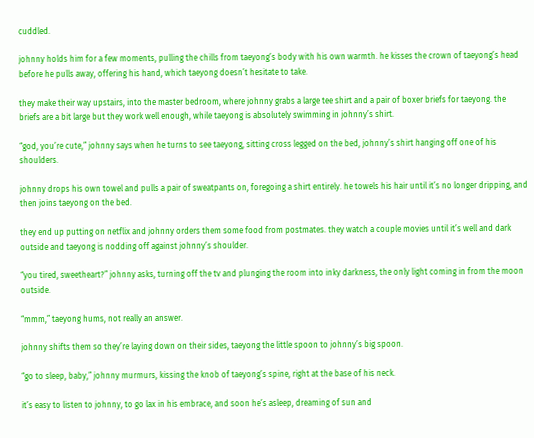cuddled.

johnny holds him for a few moments, pulling the chills from taeyong’s body with his own warmth. he kisses the crown of taeyong’s head before he pulls away, offering his hand, which taeyong doesn’t hesitate to take.

they make their way upstairs, into the master bedroom, where johnny grabs a large tee shirt and a pair of boxer briefs for taeyong. the briefs are a bit large but they work well enough, while taeyong is absolutely swimming in johnny’s shirt.

“god, you’re cute,” johnny says when he turns to see taeyong, sitting cross legged on the bed, johnny’s shirt hanging off one of his shoulders.

johnny drops his own towel and pulls a pair of sweatpants on, foregoing a shirt entirely. he towels his hair until it’s no longer dripping, and then joins taeyong on the bed.

they end up putting on netflix and johnny orders them some food from postmates. they watch a couple movies until it’s well and dark outside and taeyong is nodding off against johnny’s shoulder.

“you tired, sweetheart?” johnny asks, turning off the tv and plunging the room into inky darkness, the only light coming in from the moon outside.

“mmm,” taeyong hums, not really an answer.

johnny shifts them so they’re laying down on their sides, taeyong the little spoon to johnny’s big spoon.

“go to sleep, baby,” johnny murmurs, kissing the knob of taeyong’s spine, right at the base of his neck.

it’s easy to listen to johnny, to go lax in his embrace, and soon he’s asleep, dreaming of sun and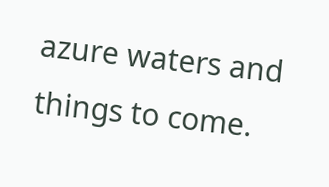azure waters and things to come.